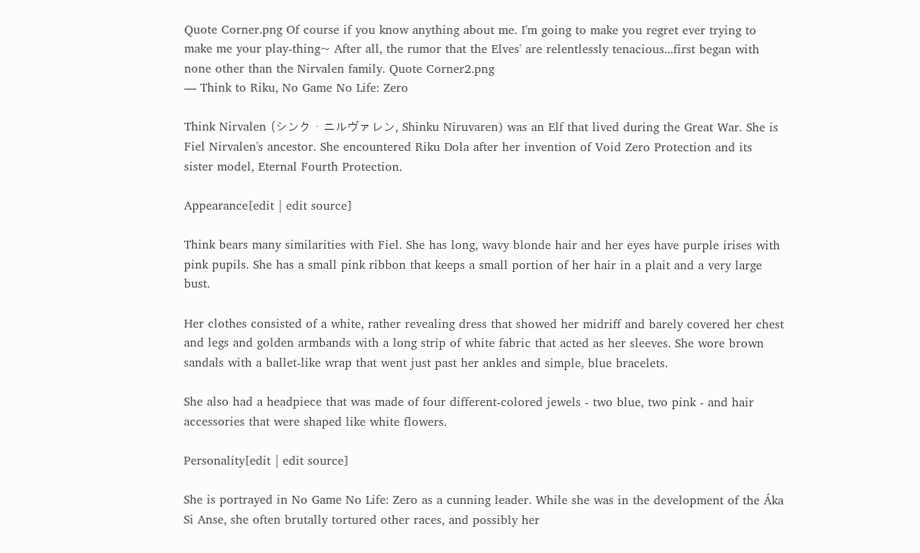Quote Corner.png Of course if you know anything about me. I'm going to make you regret ever trying to make me your play-thing~ After all, the rumor that the Elves' are relentlessly tenacious...first began with none other than the Nirvalen family. Quote Corner2.png
— Think to Riku, No Game No Life: Zero

Think Nirvalen (シンク・ニルヴァレン, Shinku Niruvaren) was an Elf that lived during the Great War. She is Fiel Nirvalen's ancestor. She encountered Riku Dola after her invention of Void Zero Protection and its sister model, Eternal Fourth Protection.

Appearance[edit | edit source]

Think bears many similarities with Fiel. She has long, wavy blonde hair and her eyes have purple irises with pink pupils. She has a small pink ribbon that keeps a small portion of her hair in a plait and a very large bust.

Her clothes consisted of a white, rather revealing dress that showed her midriff and barely covered her chest and legs and golden armbands with a long strip of white fabric that acted as her sleeves. She wore brown sandals with a ballet-like wrap that went just past her ankles and simple, blue bracelets.

She also had a headpiece that was made of four different-colored jewels - two blue, two pink - and hair accessories that were shaped like white flowers.

Personality[edit | edit source]

She is portrayed in No Game No Life: Zero as a cunning leader. While she was in the development of the Áka Si Anse, she often brutally tortured other races, and possibly her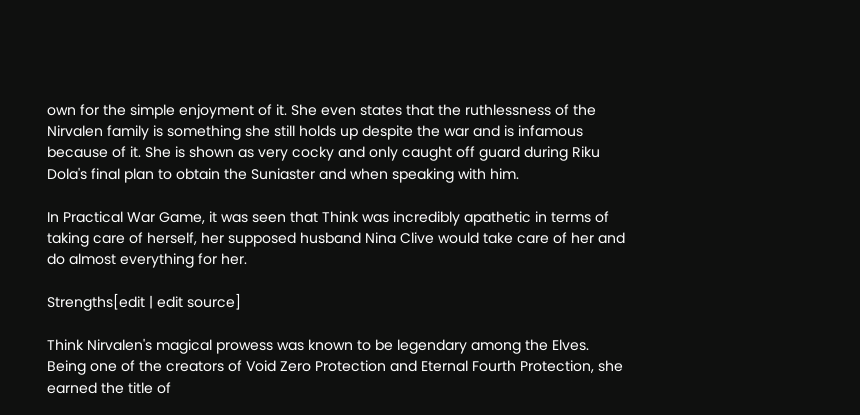own for the simple enjoyment of it. She even states that the ruthlessness of the Nirvalen family is something she still holds up despite the war and is infamous because of it. She is shown as very cocky and only caught off guard during Riku Dola's final plan to obtain the Suniaster and when speaking with him.

In Practical War Game, it was seen that Think was incredibly apathetic in terms of taking care of herself, her supposed husband Nina Clive would take care of her and do almost everything for her.

Strengths[edit | edit source]

Think Nirvalen's magical prowess was known to be legendary among the Elves. Being one of the creators of Void Zero Protection and Eternal Fourth Protection, she earned the title of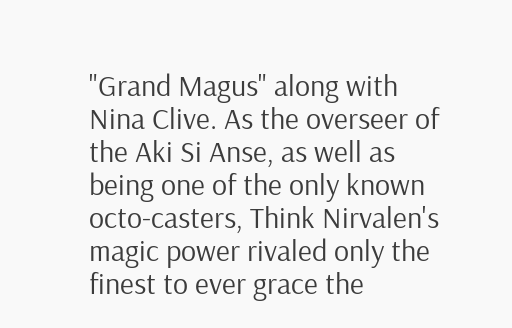"Grand Magus" along with Nina Clive. As the overseer of the Aki Si Anse, as well as being one of the only known octo-casters, Think Nirvalen's magic power rivaled only the finest to ever grace the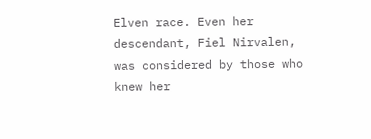Elven race. Even her descendant, Fiel Nirvalen, was considered by those who knew her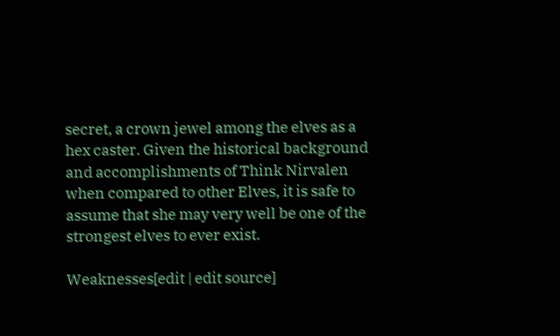secret, a crown jewel among the elves as a hex caster. Given the historical background and accomplishments of Think Nirvalen when compared to other Elves, it is safe to assume that she may very well be one of the strongest elves to ever exist.

Weaknesses[edit | edit source]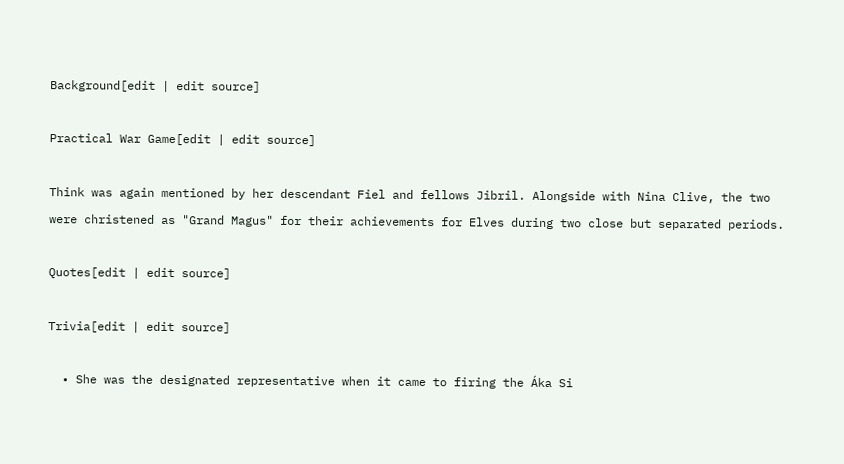Background[edit | edit source]

Practical War Game[edit | edit source]

Think was again mentioned by her descendant Fiel and fellows Jibril. Alongside with Nina Clive, the two were christened as "Grand Magus" for their achievements for Elves during two close but separated periods.

Quotes[edit | edit source]

Trivia[edit | edit source]

  • She was the designated representative when it came to firing the Áka Si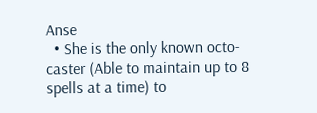Anse
  • She is the only known octo-caster (Able to maintain up to 8 spells at a time) to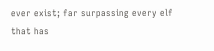ever exist; far surpassing every elf that has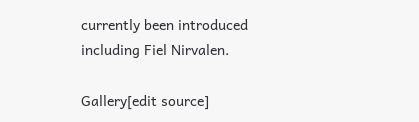currently been introduced including Fiel Nirvalen.

Gallery[edit source]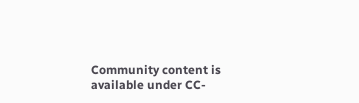Community content is available under CC-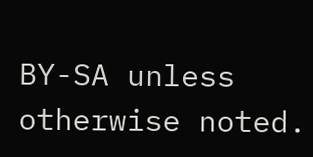BY-SA unless otherwise noted.